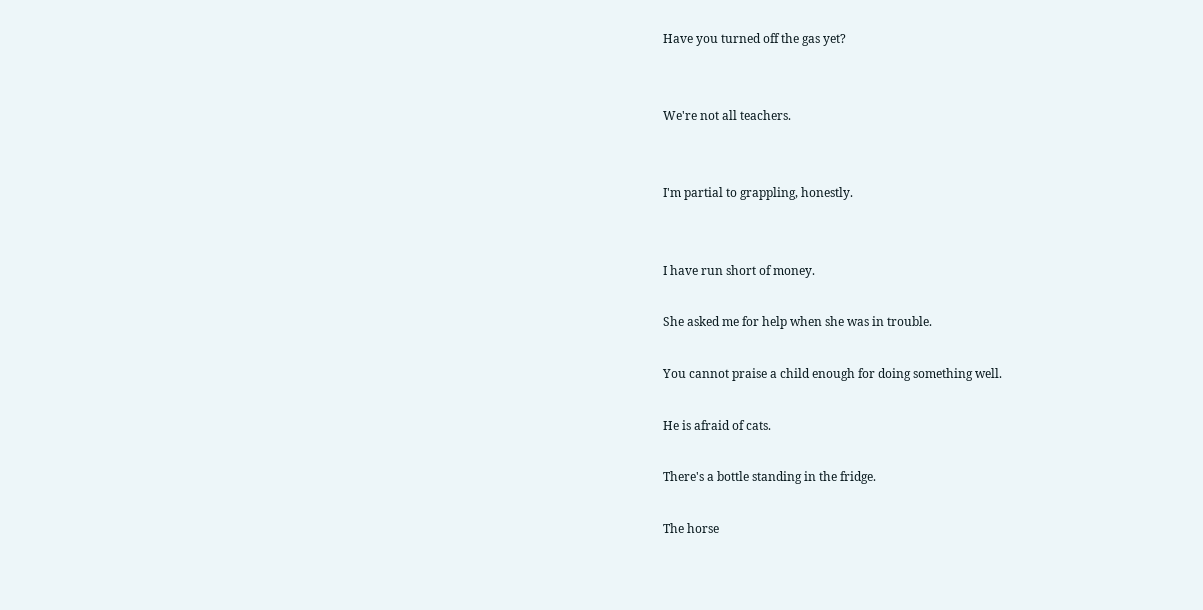Have you turned off the gas yet?


We're not all teachers.


I'm partial to grappling, honestly.


I have run short of money.

She asked me for help when she was in trouble.

You cannot praise a child enough for doing something well.

He is afraid of cats.

There's a bottle standing in the fridge.

The horse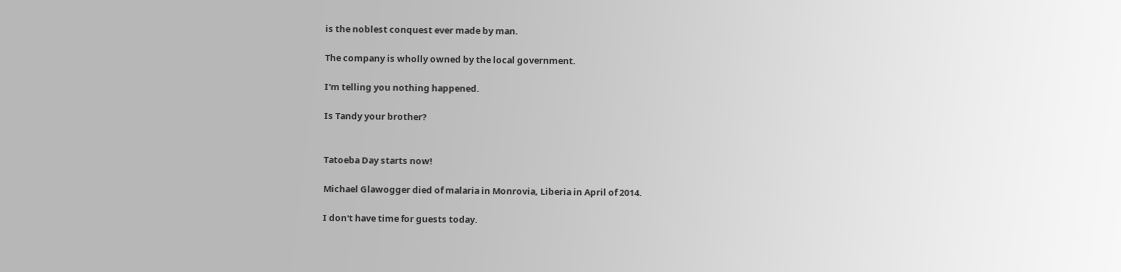is the noblest conquest ever made by man.

The company is wholly owned by the local government.

I'm telling you nothing happened.

Is Tandy your brother?


Tatoeba Day starts now!

Michael Glawogger died of malaria in Monrovia, Liberia in April of 2014.

I don't have time for guests today.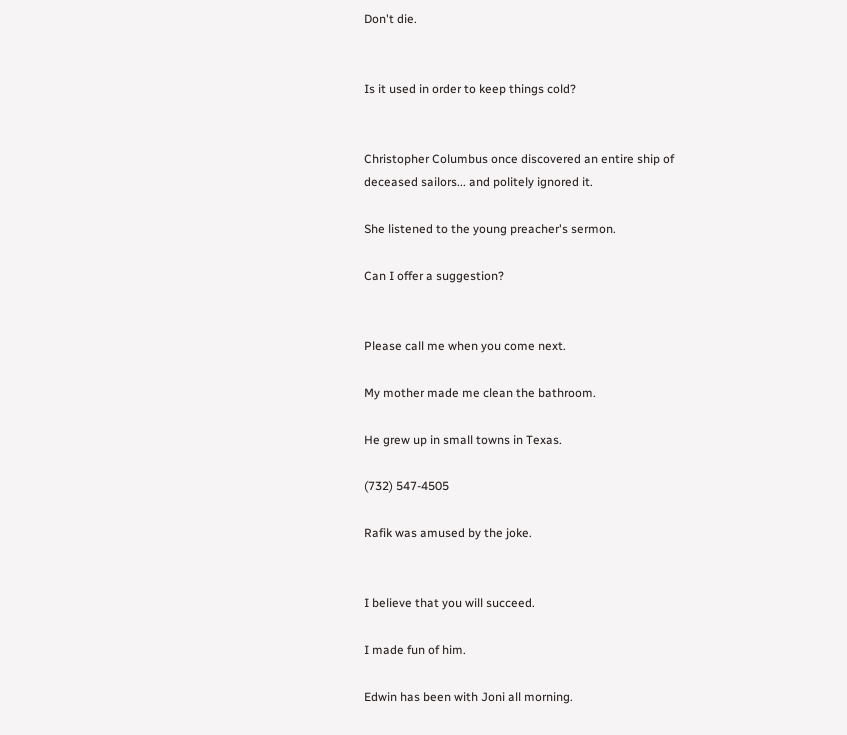Don't die.


Is it used in order to keep things cold?


Christopher Columbus once discovered an entire ship of deceased sailors... and politely ignored it.

She listened to the young preacher's sermon.

Can I offer a suggestion?


Please call me when you come next.

My mother made me clean the bathroom.

He grew up in small towns in Texas.

(732) 547-4505

Rafik was amused by the joke.


I believe that you will succeed.

I made fun of him.

Edwin has been with Joni all morning.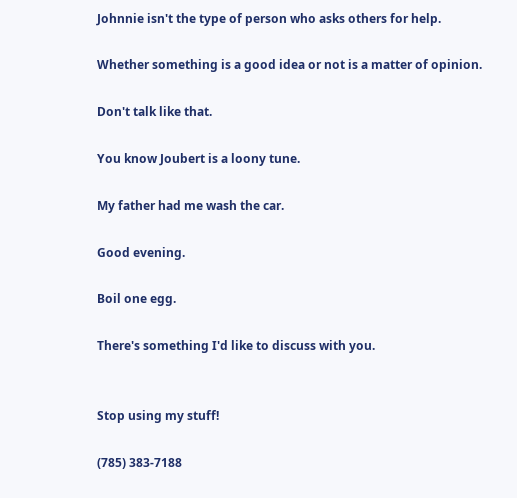Johnnie isn't the type of person who asks others for help.

Whether something is a good idea or not is a matter of opinion.

Don't talk like that.

You know Joubert is a loony tune.

My father had me wash the car.

Good evening.

Boil one egg.

There's something I'd like to discuss with you.


Stop using my stuff!

(785) 383-7188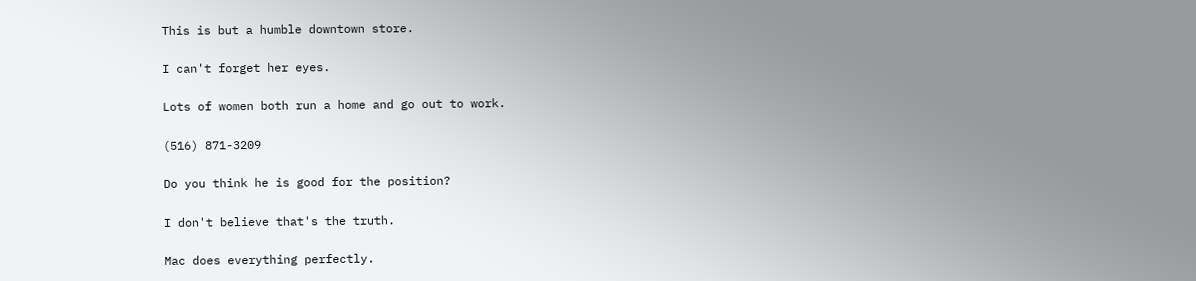This is but a humble downtown store.

I can't forget her eyes.

Lots of women both run a home and go out to work.

(516) 871-3209

Do you think he is good for the position?

I don't believe that's the truth.

Mac does everything perfectly.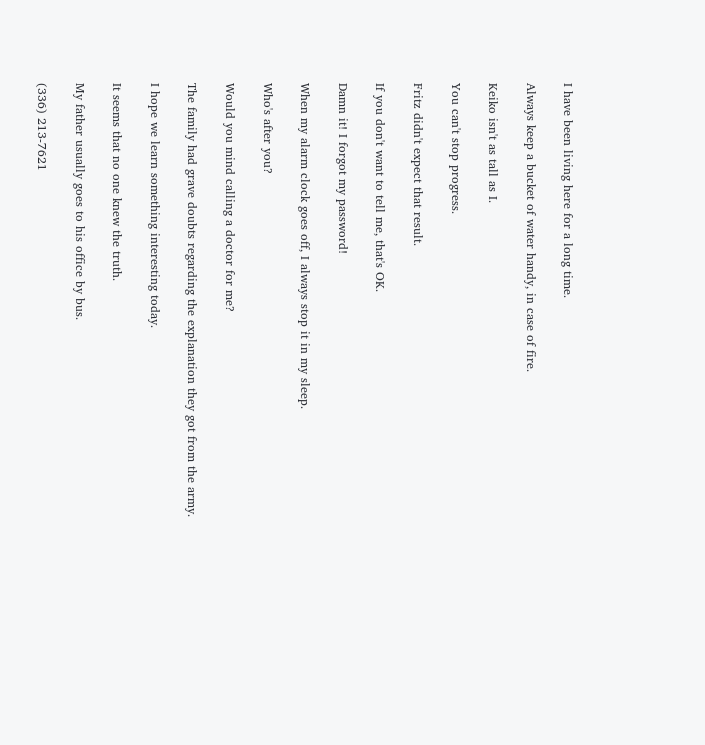I have been living here for a long time.

Always keep a bucket of water handy, in case of fire.

Keiko isn't as tall as I.

You can't stop progress.

Fritz didn't expect that result.

If you don't want to tell me, that's OK.

Damn it! I forgot my password!

When my alarm clock goes off, I always stop it in my sleep.

Who's after you?

Would you mind calling a doctor for me?

The family had grave doubts regarding the explanation they got from the army.

I hope we learn something interesting today.

It seems that no one knew the truth.

My father usually goes to his office by bus.

(336) 213-7621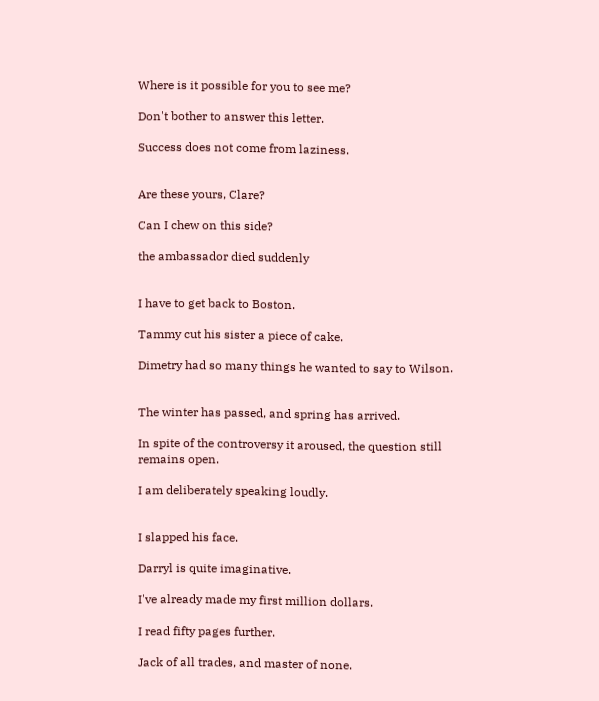Where is it possible for you to see me?

Don't bother to answer this letter.

Success does not come from laziness.


Are these yours, Clare?

Can I chew on this side?

the ambassador died suddenly


I have to get back to Boston.

Tammy cut his sister a piece of cake.

Dimetry had so many things he wanted to say to Wilson.


The winter has passed, and spring has arrived.

In spite of the controversy it aroused, the question still remains open.

I am deliberately speaking loudly.


I slapped his face.

Darryl is quite imaginative.

I've already made my first million dollars.

I read fifty pages further.

Jack of all trades, and master of none.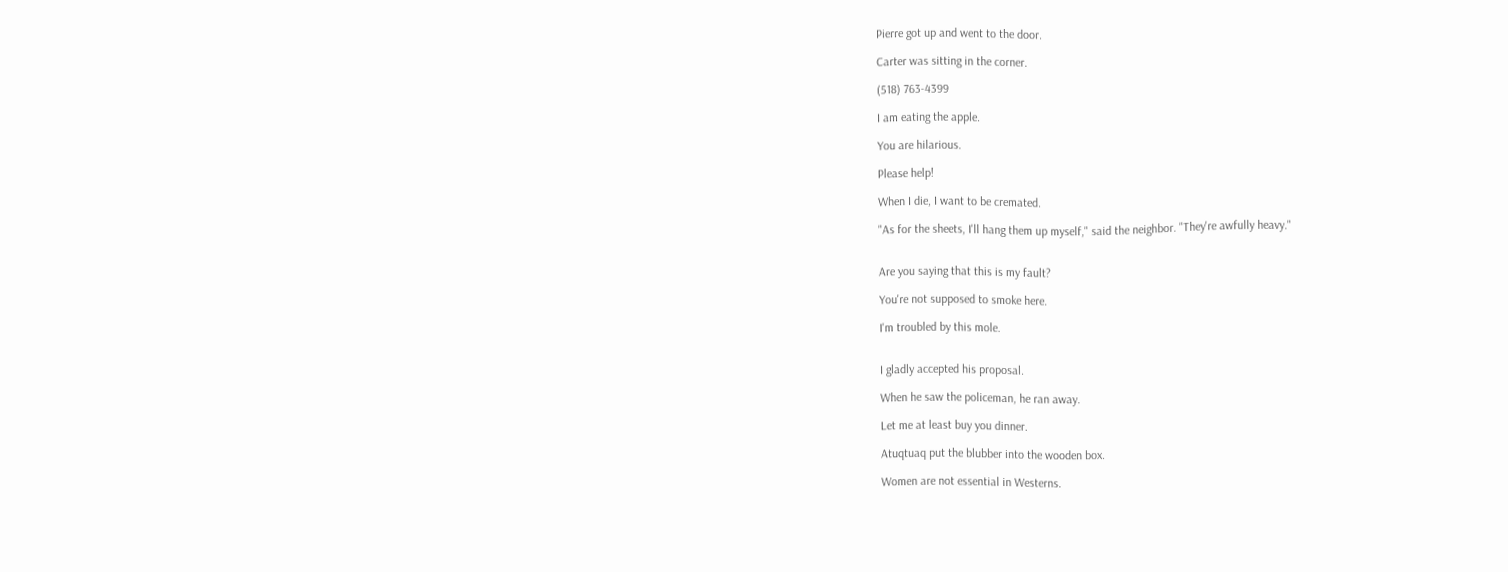Pierre got up and went to the door.

Carter was sitting in the corner.

(518) 763-4399

I am eating the apple.

You are hilarious.

Please help!

When I die, I want to be cremated.

"As for the sheets, I'll hang them up myself," said the neighbor. "They're awfully heavy."


Are you saying that this is my fault?

You're not supposed to smoke here.

I'm troubled by this mole.


I gladly accepted his proposal.

When he saw the policeman, he ran away.

Let me at least buy you dinner.

Atuqtuaq put the blubber into the wooden box.

Women are not essential in Westerns.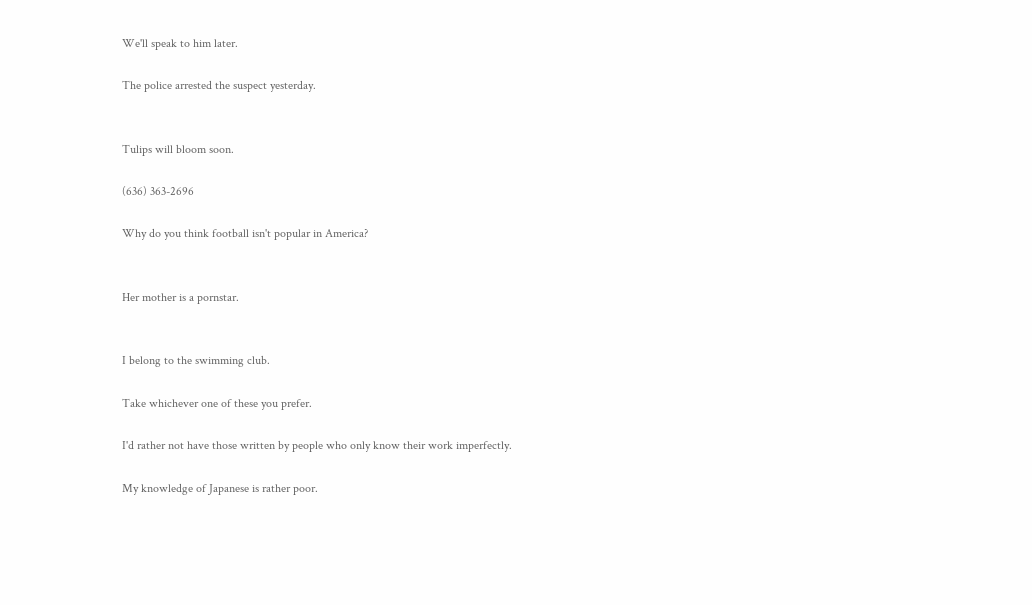We'll speak to him later.

The police arrested the suspect yesterday.


Tulips will bloom soon.

(636) 363-2696

Why do you think football isn't popular in America?


Her mother is a pornstar.


I belong to the swimming club.

Take whichever one of these you prefer.

I'd rather not have those written by people who only know their work imperfectly.

My knowledge of Japanese is rather poor.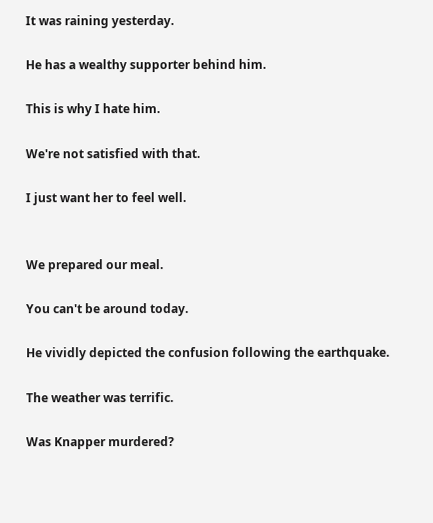It was raining yesterday.

He has a wealthy supporter behind him.

This is why I hate him.

We're not satisfied with that.

I just want her to feel well.


We prepared our meal.

You can't be around today.

He vividly depicted the confusion following the earthquake.

The weather was terrific.

Was Knapper murdered?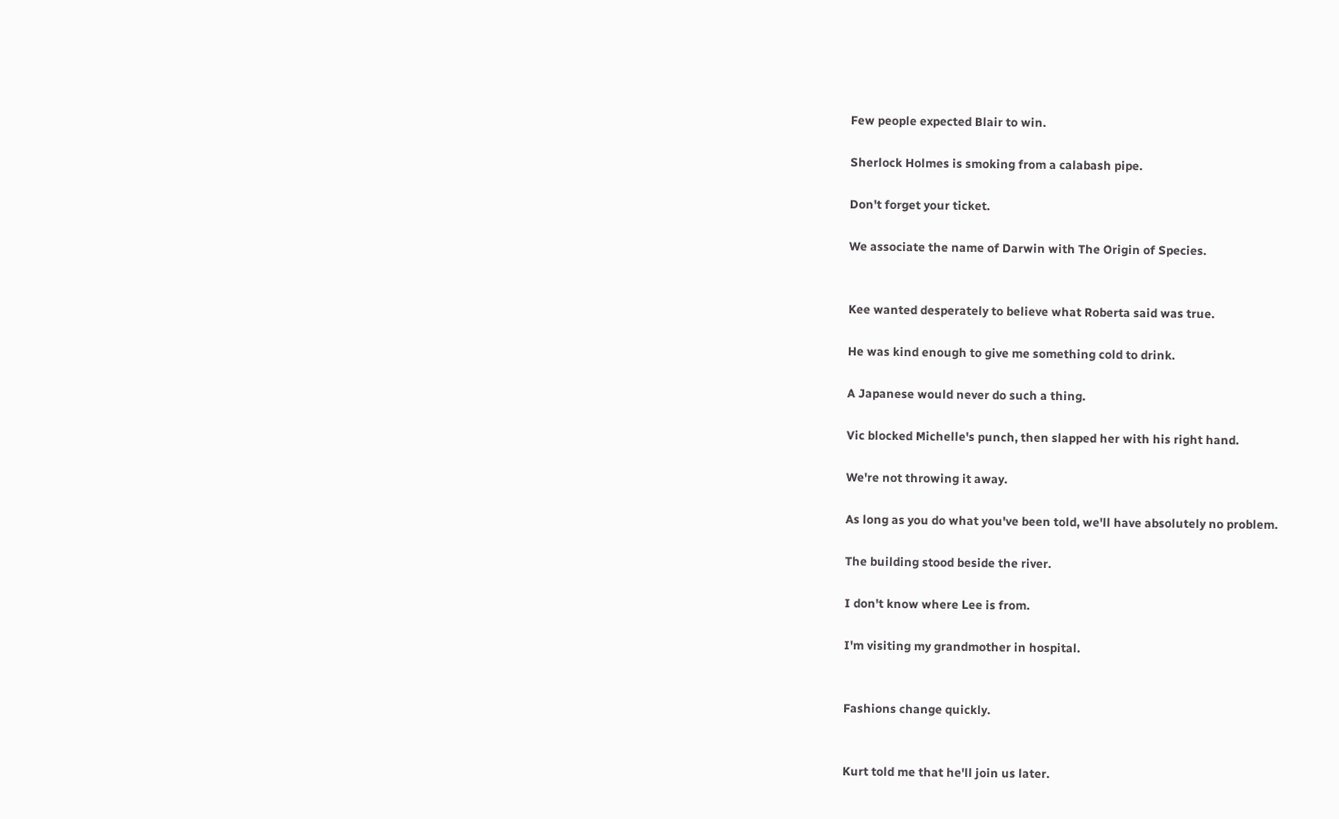Few people expected Blair to win.

Sherlock Holmes is smoking from a calabash pipe.

Don't forget your ticket.

We associate the name of Darwin with The Origin of Species.


Kee wanted desperately to believe what Roberta said was true.

He was kind enough to give me something cold to drink.

A Japanese would never do such a thing.

Vic blocked Michelle's punch, then slapped her with his right hand.

We're not throwing it away.

As long as you do what you've been told, we'll have absolutely no problem.

The building stood beside the river.

I don't know where Lee is from.

I'm visiting my grandmother in hospital.


Fashions change quickly.


Kurt told me that he'll join us later.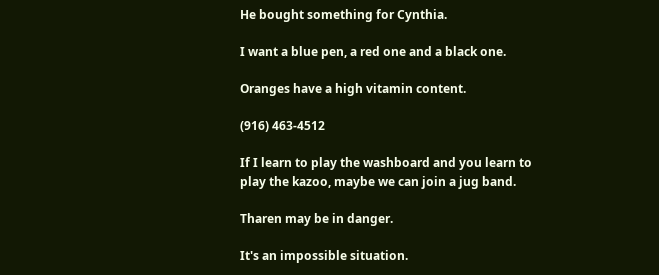He bought something for Cynthia.

I want a blue pen, a red one and a black one.

Oranges have a high vitamin content.

(916) 463-4512

If I learn to play the washboard and you learn to play the kazoo, maybe we can join a jug band.

Tharen may be in danger.

It's an impossible situation.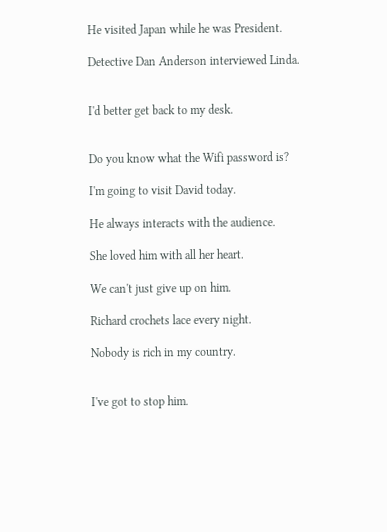He visited Japan while he was President.

Detective Dan Anderson interviewed Linda.


I'd better get back to my desk.


Do you know what the Wifi password is?

I'm going to visit David today.

He always interacts with the audience.

She loved him with all her heart.

We can't just give up on him.

Richard crochets lace every night.

Nobody is rich in my country.


I've got to stop him.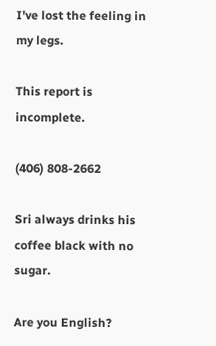I've lost the feeling in my legs.

This report is incomplete.

(406) 808-2662

Sri always drinks his coffee black with no sugar.

Are you English?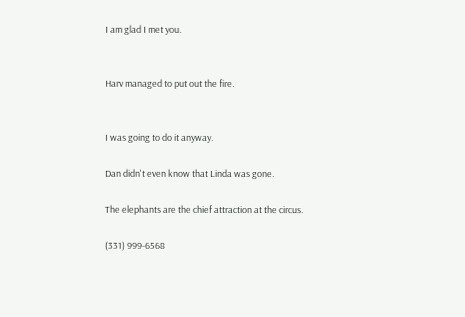I am glad I met you.


Harv managed to put out the fire.


I was going to do it anyway.

Dan didn't even know that Linda was gone.

The elephants are the chief attraction at the circus.

(331) 999-6568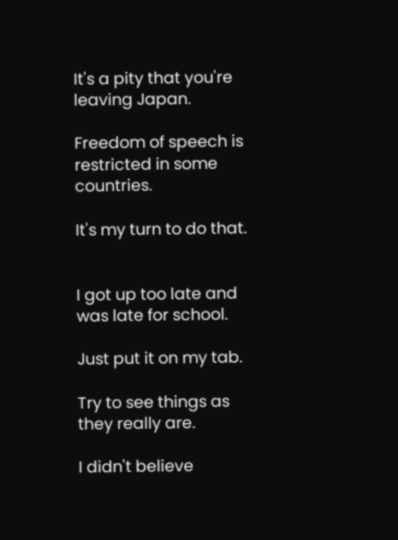It's a pity that you're leaving Japan.

Freedom of speech is restricted in some countries.

It's my turn to do that.


I got up too late and was late for school.

Just put it on my tab.

Try to see things as they really are.

I didn't believe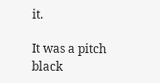it.

It was a pitch black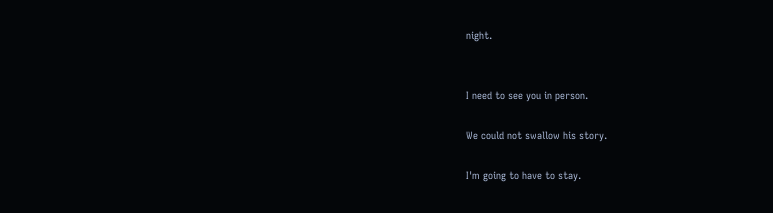night.


I need to see you in person.

We could not swallow his story.

I'm going to have to stay.